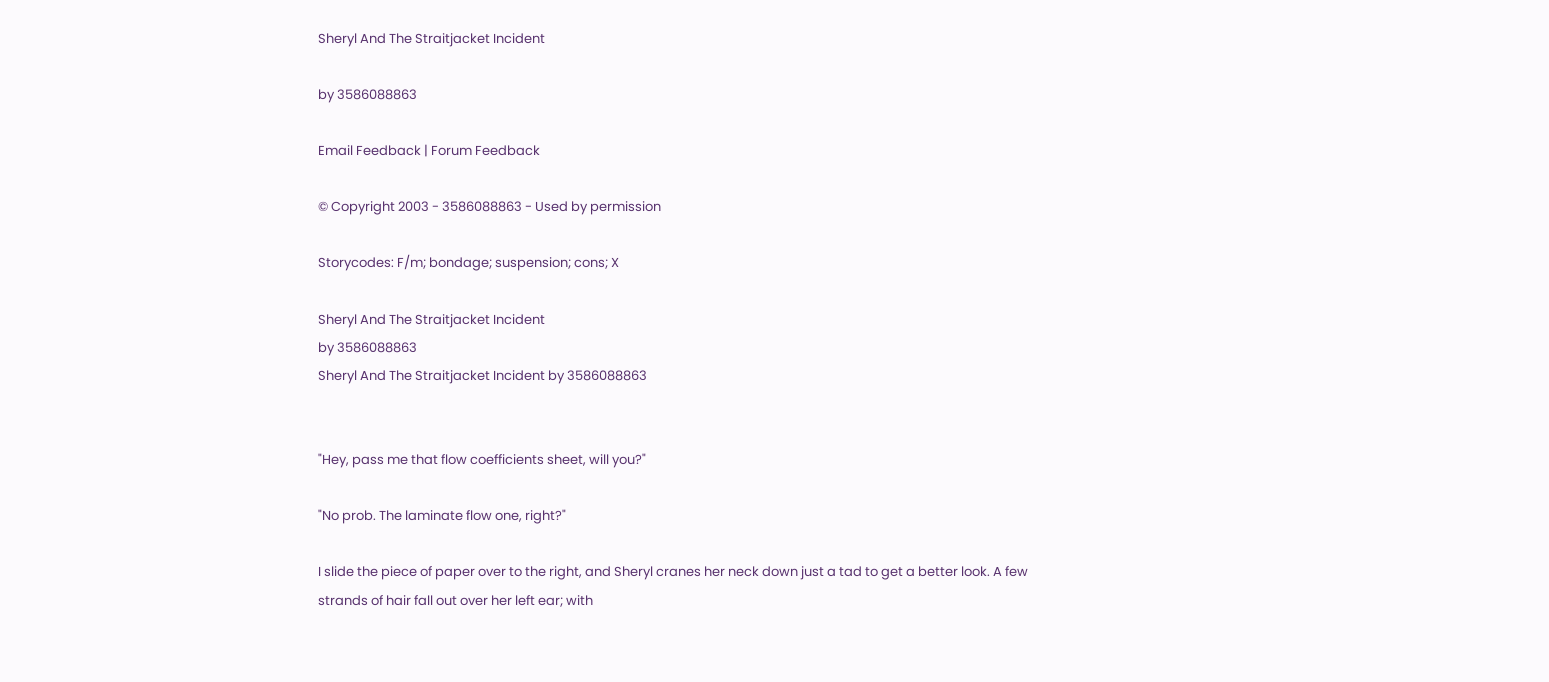Sheryl And The Straitjacket Incident

by 3586088863

Email Feedback | Forum Feedback

© Copyright 2003 - 3586088863 - Used by permission

Storycodes: F/m; bondage; suspension; cons; X

Sheryl And The Straitjacket Incident
by 3586088863
Sheryl And The Straitjacket Incident by 3586088863


"Hey, pass me that flow coefficients sheet, will you?"

"No prob. The laminate flow one, right?"

I slide the piece of paper over to the right, and Sheryl cranes her neck down just a tad to get a better look. A few strands of hair fall out over her left ear; with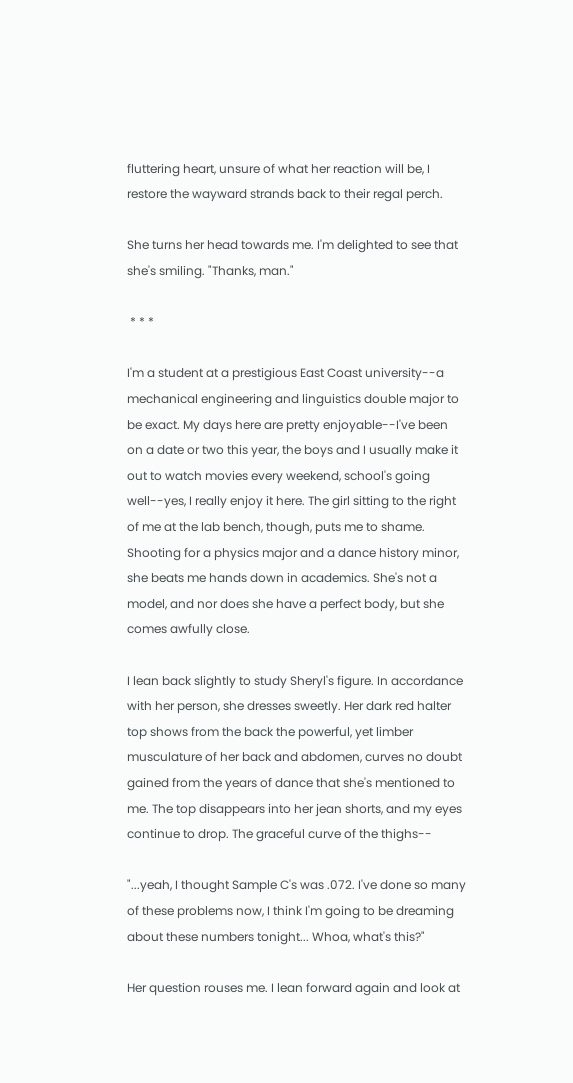fluttering heart, unsure of what her reaction will be, I restore the wayward strands back to their regal perch.

She turns her head towards me. I'm delighted to see that she's smiling. "Thanks, man."

 * * *

I'm a student at a prestigious East Coast university--a mechanical engineering and linguistics double major to be exact. My days here are pretty enjoyable--I've been on a date or two this year, the boys and I usually make it out to watch movies every weekend, school's going well--yes, I really enjoy it here. The girl sitting to the right of me at the lab bench, though, puts me to shame.  Shooting for a physics major and a dance history minor, she beats me hands down in academics. She's not a model, and nor does she have a perfect body, but she comes awfully close.

I lean back slightly to study Sheryl's figure. In accordance with her person, she dresses sweetly. Her dark red halter top shows from the back the powerful, yet limber musculature of her back and abdomen, curves no doubt gained from the years of dance that she's mentioned to me. The top disappears into her jean shorts, and my eyes continue to drop. The graceful curve of the thighs--

"...yeah, I thought Sample C's was .072. I've done so many of these problems now, I think I'm going to be dreaming about these numbers tonight... Whoa, what's this?"

Her question rouses me. I lean forward again and look at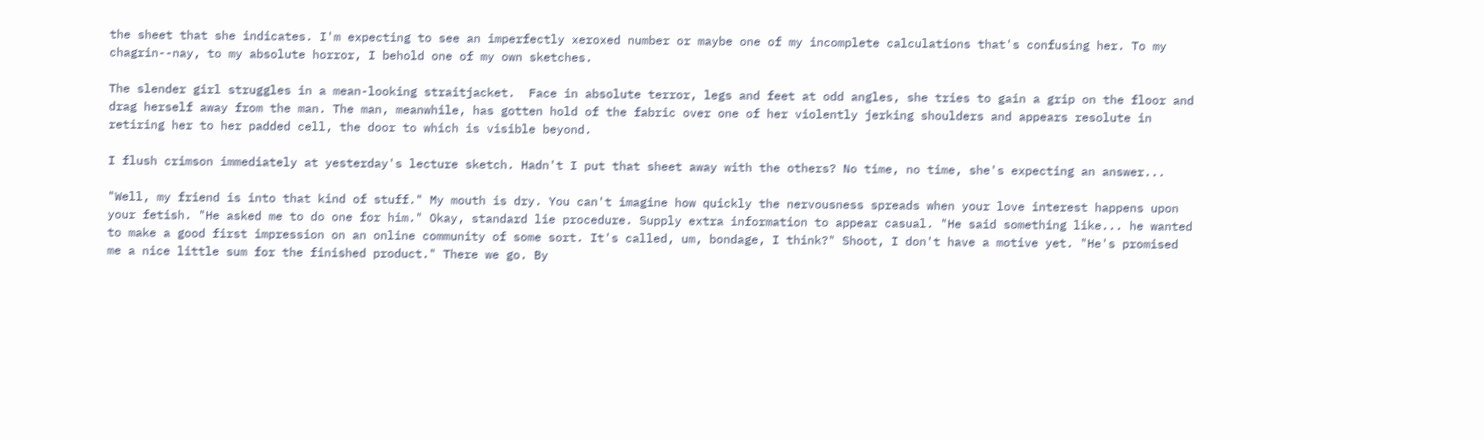the sheet that she indicates. I'm expecting to see an imperfectly xeroxed number or maybe one of my incomplete calculations that's confusing her. To my chagrin--nay, to my absolute horror, I behold one of my own sketches.

The slender girl struggles in a mean-looking straitjacket.  Face in absolute terror, legs and feet at odd angles, she tries to gain a grip on the floor and drag herself away from the man. The man, meanwhile, has gotten hold of the fabric over one of her violently jerking shoulders and appears resolute in retiring her to her padded cell, the door to which is visible beyond.

I flush crimson immediately at yesterday's lecture sketch. Hadn't I put that sheet away with the others? No time, no time, she's expecting an answer...

"Well, my friend is into that kind of stuff." My mouth is dry. You can't imagine how quickly the nervousness spreads when your love interest happens upon your fetish. "He asked me to do one for him." Okay, standard lie procedure. Supply extra information to appear casual. "He said something like... he wanted to make a good first impression on an online community of some sort. It's called, um, bondage, I think?" Shoot, I don't have a motive yet. "He's promised me a nice little sum for the finished product." There we go. By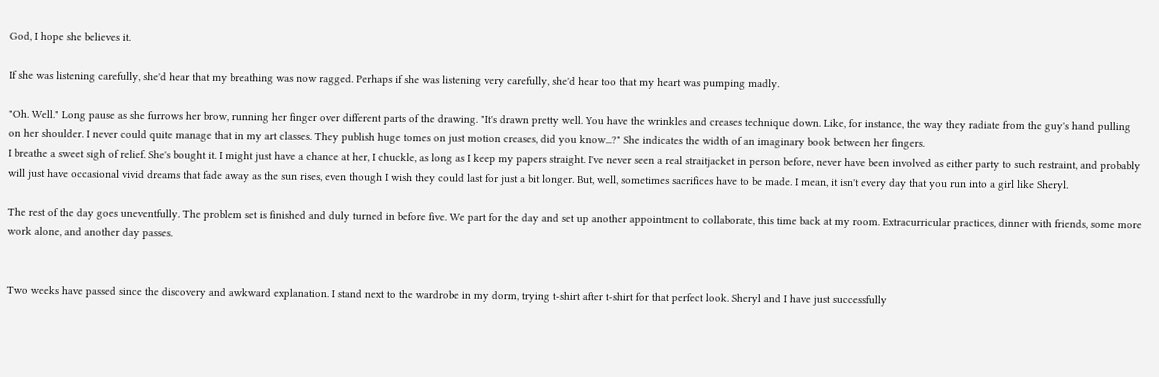God, I hope she believes it.

If she was listening carefully, she'd hear that my breathing was now ragged. Perhaps if she was listening very carefully, she'd hear too that my heart was pumping madly.

"Oh. Well." Long pause as she furrows her brow, running her finger over different parts of the drawing. "It's drawn pretty well. You have the wrinkles and creases technique down. Like, for instance, the way they radiate from the guy's hand pulling on her shoulder. I never could quite manage that in my art classes. They publish huge tomes on just motion creases, did you know...?" She indicates the width of an imaginary book between her fingers.
I breathe a sweet sigh of relief. She's bought it. I might just have a chance at her, I chuckle, as long as I keep my papers straight. I've never seen a real straitjacket in person before, never have been involved as either party to such restraint, and probably will just have occasional vivid dreams that fade away as the sun rises, even though I wish they could last for just a bit longer. But, well, sometimes sacrifices have to be made. I mean, it isn't every day that you run into a girl like Sheryl.

The rest of the day goes uneventfully. The problem set is finished and duly turned in before five. We part for the day and set up another appointment to collaborate, this time back at my room. Extracurricular practices, dinner with friends, some more work alone, and another day passes.


Two weeks have passed since the discovery and awkward explanation. I stand next to the wardrobe in my dorm, trying t-shirt after t-shirt for that perfect look. Sheryl and I have just successfully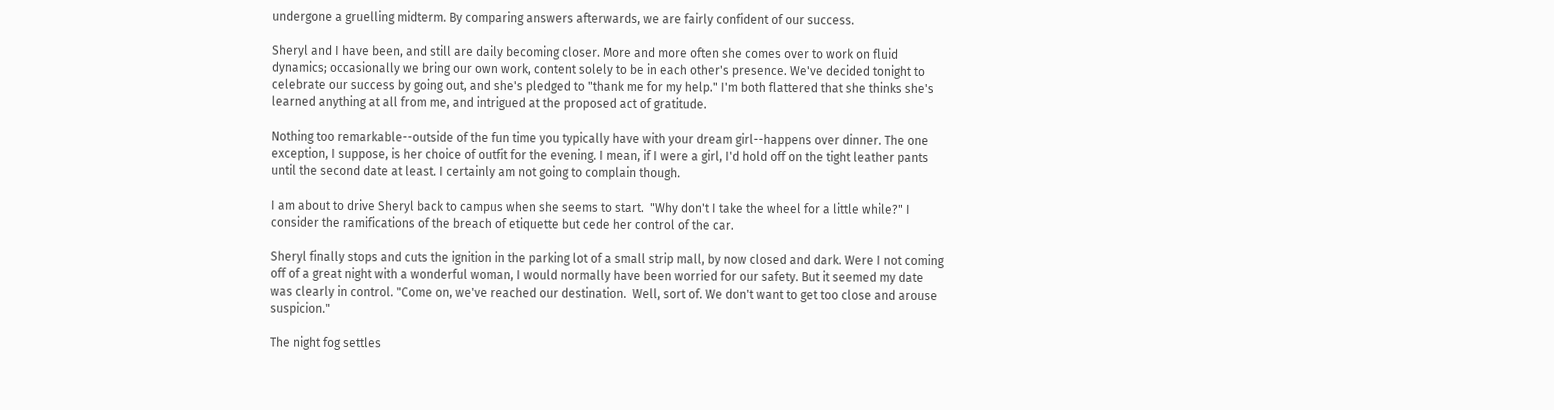undergone a gruelling midterm. By comparing answers afterwards, we are fairly confident of our success.

Sheryl and I have been, and still are daily becoming closer. More and more often she comes over to work on fluid dynamics; occasionally we bring our own work, content solely to be in each other's presence. We've decided tonight to celebrate our success by going out, and she's pledged to "thank me for my help." I'm both flattered that she thinks she's learned anything at all from me, and intrigued at the proposed act of gratitude.

Nothing too remarkable--outside of the fun time you typically have with your dream girl--happens over dinner. The one exception, I suppose, is her choice of outfit for the evening. I mean, if I were a girl, I'd hold off on the tight leather pants until the second date at least. I certainly am not going to complain though.

I am about to drive Sheryl back to campus when she seems to start.  "Why don't I take the wheel for a little while?" I consider the ramifications of the breach of etiquette but cede her control of the car.

Sheryl finally stops and cuts the ignition in the parking lot of a small strip mall, by now closed and dark. Were I not coming off of a great night with a wonderful woman, I would normally have been worried for our safety. But it seemed my date was clearly in control. "Come on, we've reached our destination.  Well, sort of. We don't want to get too close and arouse suspicion."

The night fog settles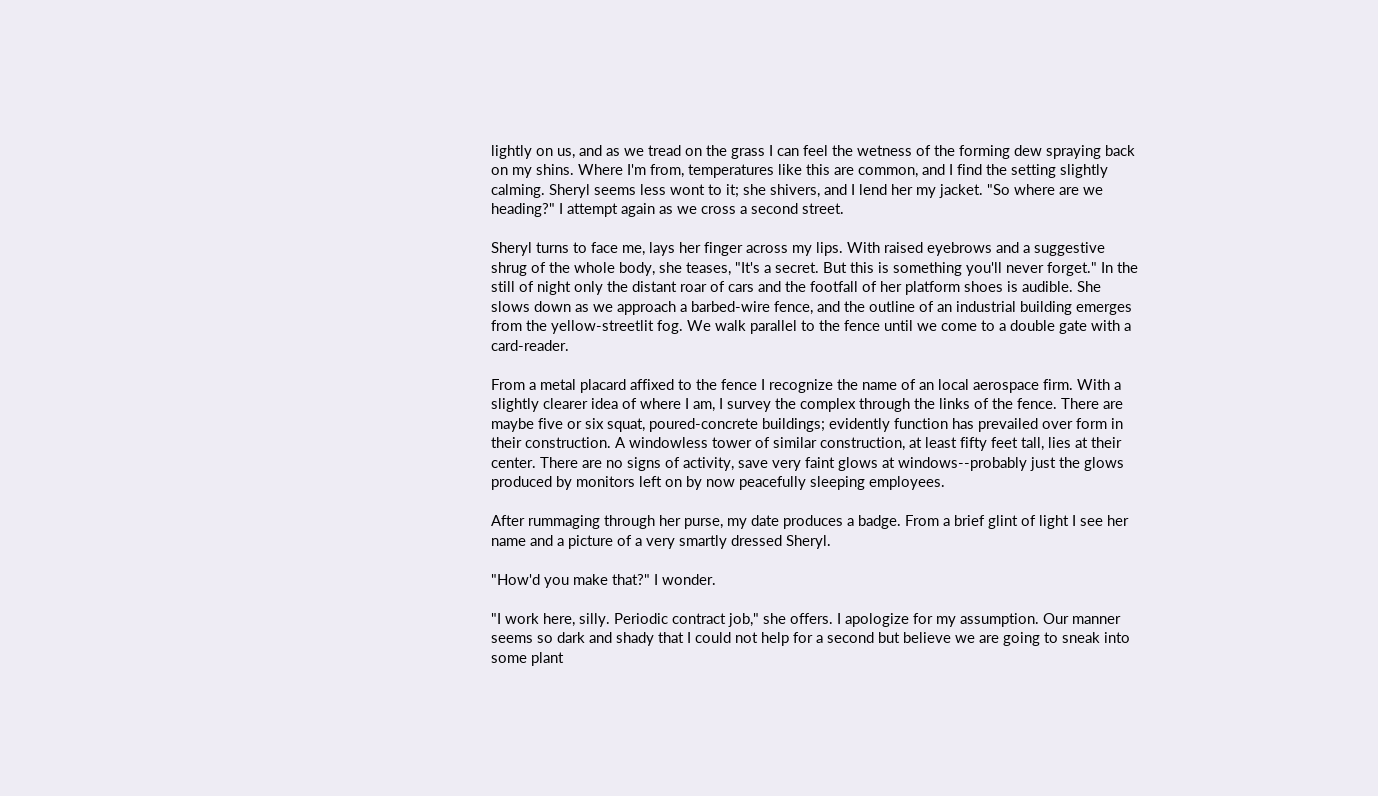lightly on us, and as we tread on the grass I can feel the wetness of the forming dew spraying back on my shins. Where I'm from, temperatures like this are common, and I find the setting slightly calming. Sheryl seems less wont to it; she shivers, and I lend her my jacket. "So where are we heading?" I attempt again as we cross a second street.

Sheryl turns to face me, lays her finger across my lips. With raised eyebrows and a suggestive shrug of the whole body, she teases, "It's a secret. But this is something you'll never forget." In the still of night only the distant roar of cars and the footfall of her platform shoes is audible. She slows down as we approach a barbed-wire fence, and the outline of an industrial building emerges from the yellow-streetlit fog. We walk parallel to the fence until we come to a double gate with a card-reader.

From a metal placard affixed to the fence I recognize the name of an local aerospace firm. With a slightly clearer idea of where I am, I survey the complex through the links of the fence. There are maybe five or six squat, poured-concrete buildings; evidently function has prevailed over form in their construction. A windowless tower of similar construction, at least fifty feet tall, lies at their center. There are no signs of activity, save very faint glows at windows--probably just the glows produced by monitors left on by now peacefully sleeping employees.

After rummaging through her purse, my date produces a badge. From a brief glint of light I see her name and a picture of a very smartly dressed Sheryl.

"How'd you make that?" I wonder.

"I work here, silly. Periodic contract job," she offers. I apologize for my assumption. Our manner seems so dark and shady that I could not help for a second but believe we are going to sneak into some plant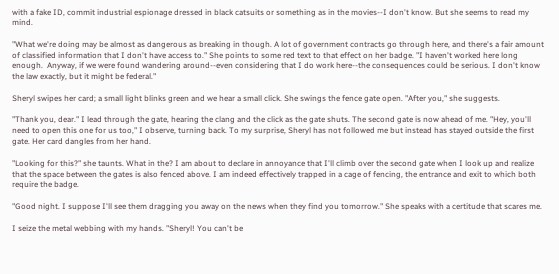with a fake ID, commit industrial espionage dressed in black catsuits or something as in the movies--I don't know. But she seems to read my mind.

"What we're doing may be almost as dangerous as breaking in though. A lot of government contracts go through here, and there's a fair amount of classified information that I don't have access to." She points to some red text to that effect on her badge. "I haven't worked here long enough.  Anyway, if we were found wandering around--even considering that I do work here--the consequences could be serious. I don't know the law exactly, but it might be federal."

Sheryl swipes her card; a small light blinks green and we hear a small click. She swings the fence gate open. "After you," she suggests.

"Thank you, dear." I lead through the gate, hearing the clang and the click as the gate shuts. The second gate is now ahead of me. "Hey, you'll need to open this one for us too," I observe, turning back. To my surprise, Sheryl has not followed me but instead has stayed outside the first gate. Her card dangles from her hand.

"Looking for this?" she taunts. What in the? I am about to declare in annoyance that I'll climb over the second gate when I look up and realize that the space between the gates is also fenced above. I am indeed effectively trapped in a cage of fencing, the entrance and exit to which both require the badge.

"Good night. I suppose I'll see them dragging you away on the news when they find you tomorrow." She speaks with a certitude that scares me.

I seize the metal webbing with my hands. "Sheryl! You can't be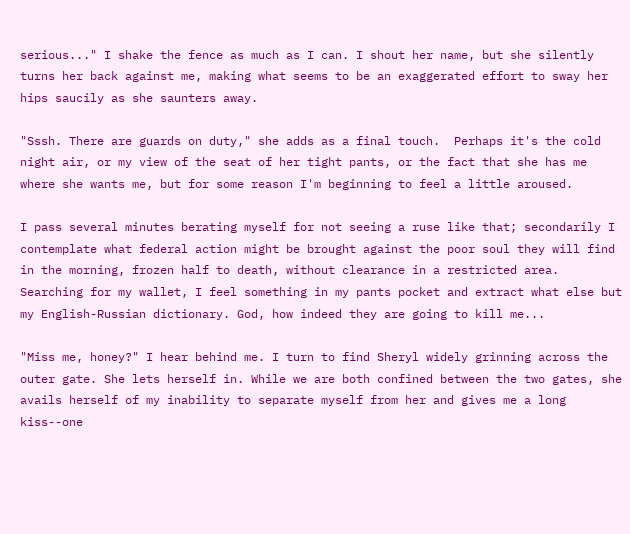serious..." I shake the fence as much as I can. I shout her name, but she silently turns her back against me, making what seems to be an exaggerated effort to sway her hips saucily as she saunters away.

"Sssh. There are guards on duty," she adds as a final touch.  Perhaps it's the cold night air, or my view of the seat of her tight pants, or the fact that she has me where she wants me, but for some reason I'm beginning to feel a little aroused.

I pass several minutes berating myself for not seeing a ruse like that; secondarily I contemplate what federal action might be brought against the poor soul they will find in the morning, frozen half to death, without clearance in a restricted area. Searching for my wallet, I feel something in my pants pocket and extract what else but my English-Russian dictionary. God, how indeed they are going to kill me...

"Miss me, honey?" I hear behind me. I turn to find Sheryl widely grinning across the outer gate. She lets herself in. While we are both confined between the two gates, she avails herself of my inability to separate myself from her and gives me a long kiss--one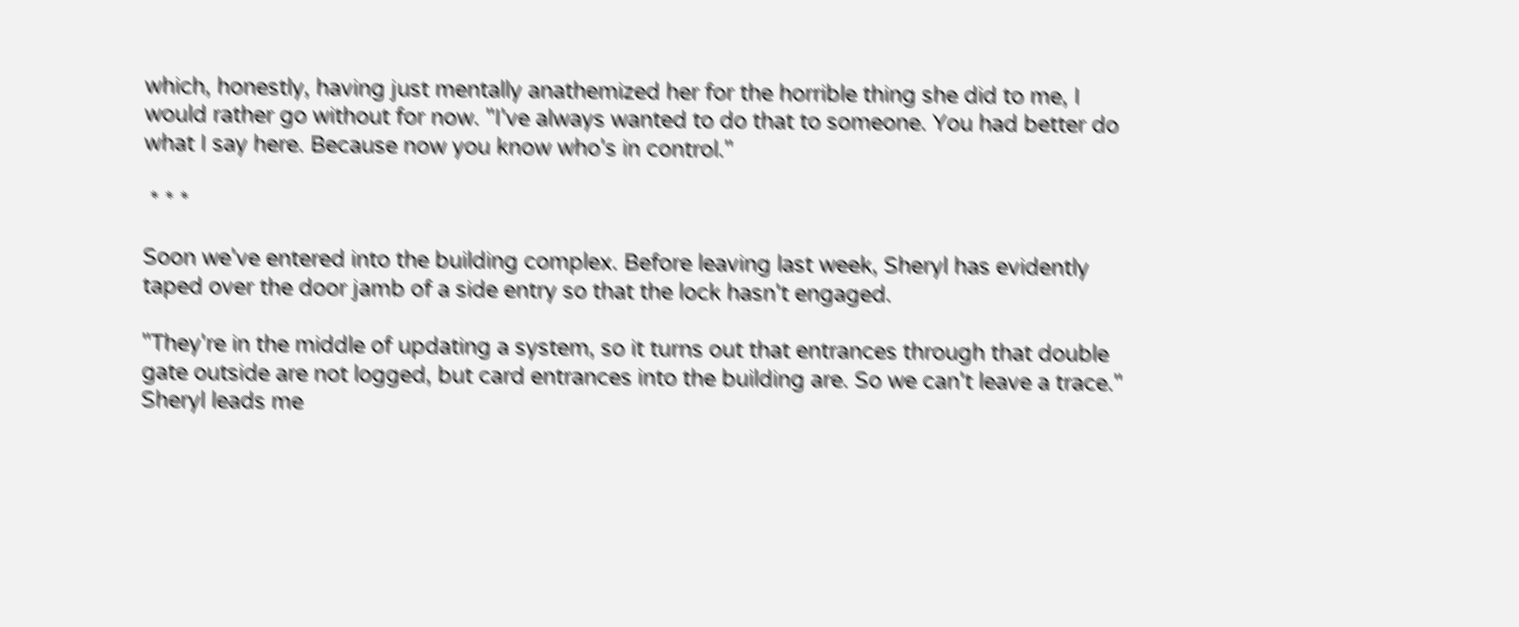which, honestly, having just mentally anathemized her for the horrible thing she did to me, I would rather go without for now. "I've always wanted to do that to someone. You had better do what I say here. Because now you know who's in control."

 * * *

Soon we've entered into the building complex. Before leaving last week, Sheryl has evidently taped over the door jamb of a side entry so that the lock hasn't engaged.

"They're in the middle of updating a system, so it turns out that entrances through that double gate outside are not logged, but card entrances into the building are. So we can't leave a trace." Sheryl leads me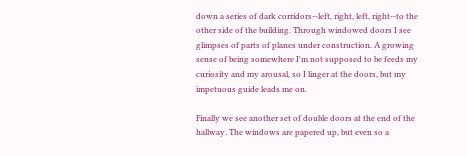down a series of dark corridors--left, right, left, right--to the other side of the building. Through windowed doors I see glimpses of parts of planes under construction. A growing sense of being somewhere I'm not supposed to be feeds my curiosity and my arousal, so I linger at the doors, but my impetuous guide leads me on.

Finally we see another set of double doors at the end of the hallway. The windows are papered up, but even so a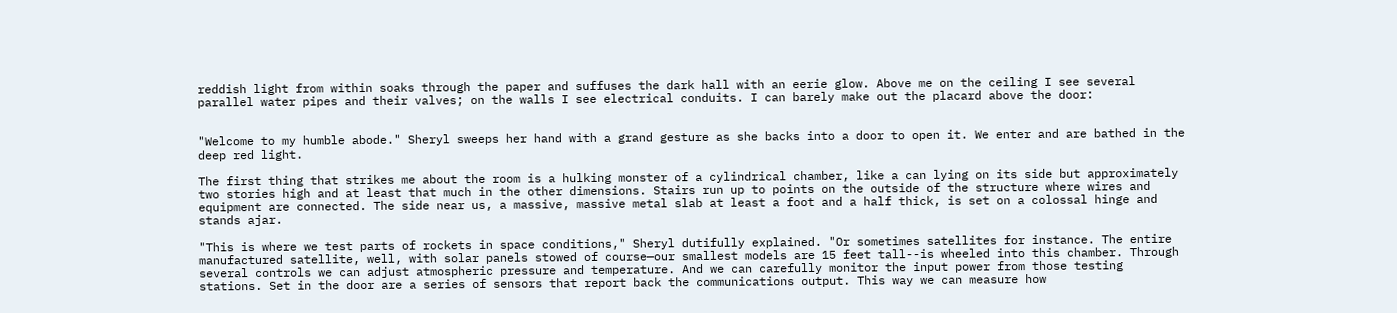reddish light from within soaks through the paper and suffuses the dark hall with an eerie glow. Above me on the ceiling I see several parallel water pipes and their valves; on the walls I see electrical conduits. I can barely make out the placard above the door:


"Welcome to my humble abode." Sheryl sweeps her hand with a grand gesture as she backs into a door to open it. We enter and are bathed in the deep red light.

The first thing that strikes me about the room is a hulking monster of a cylindrical chamber, like a can lying on its side but approximately two stories high and at least that much in the other dimensions. Stairs run up to points on the outside of the structure where wires and equipment are connected. The side near us, a massive, massive metal slab at least a foot and a half thick, is set on a colossal hinge and stands ajar.

"This is where we test parts of rockets in space conditions," Sheryl dutifully explained. "Or sometimes satellites for instance. The entire manufactured satellite, well, with solar panels stowed of course—our smallest models are 15 feet tall--is wheeled into this chamber. Through several controls we can adjust atmospheric pressure and temperature. And we can carefully monitor the input power from those testing stations. Set in the door are a series of sensors that report back the communications output. This way we can measure how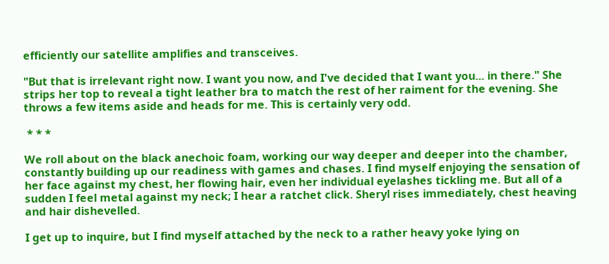efficiently our satellite amplifies and transceives.

"But that is irrelevant right now. I want you now, and I've decided that I want you... in there." She strips her top to reveal a tight leather bra to match the rest of her raiment for the evening. She throws a few items aside and heads for me. This is certainly very odd.

 * * *

We roll about on the black anechoic foam, working our way deeper and deeper into the chamber, constantly building up our readiness with games and chases. I find myself enjoying the sensation of her face against my chest, her flowing hair, even her individual eyelashes tickling me. But all of a sudden I feel metal against my neck; I hear a ratchet click. Sheryl rises immediately, chest heaving and hair dishevelled.

I get up to inquire, but I find myself attached by the neck to a rather heavy yoke lying on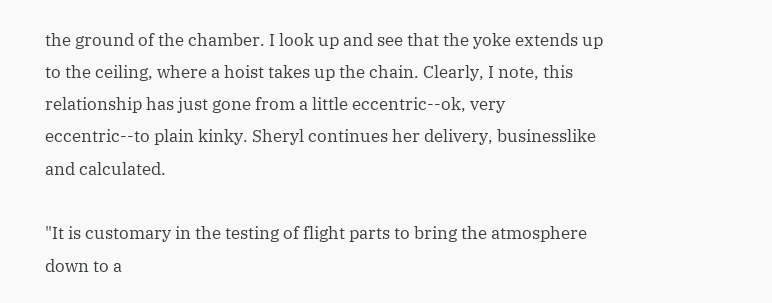the ground of the chamber. I look up and see that the yoke extends up to the ceiling, where a hoist takes up the chain. Clearly, I note, this relationship has just gone from a little eccentric--ok, very eccentric--to plain kinky. Sheryl continues her delivery, businesslike and calculated.

"It is customary in the testing of flight parts to bring the atmosphere down to a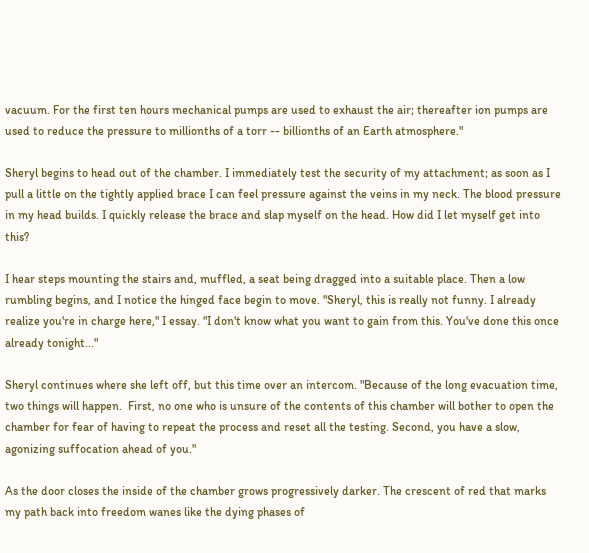vacuum. For the first ten hours mechanical pumps are used to exhaust the air; thereafter ion pumps are used to reduce the pressure to millionths of a torr -- billionths of an Earth atmosphere."

Sheryl begins to head out of the chamber. I immediately test the security of my attachment; as soon as I pull a little on the tightly applied brace I can feel pressure against the veins in my neck. The blood pressure in my head builds. I quickly release the brace and slap myself on the head. How did I let myself get into this?

I hear steps mounting the stairs and, muffled, a seat being dragged into a suitable place. Then a low rumbling begins, and I notice the hinged face begin to move. "Sheryl, this is really not funny. I already realize you're in charge here," I essay. "I don't know what you want to gain from this. You've done this once already tonight..."

Sheryl continues where she left off, but this time over an intercom. "Because of the long evacuation time, two things will happen.  First, no one who is unsure of the contents of this chamber will bother to open the chamber for fear of having to repeat the process and reset all the testing. Second, you have a slow, agonizing suffocation ahead of you."

As the door closes the inside of the chamber grows progressively darker. The crescent of red that marks my path back into freedom wanes like the dying phases of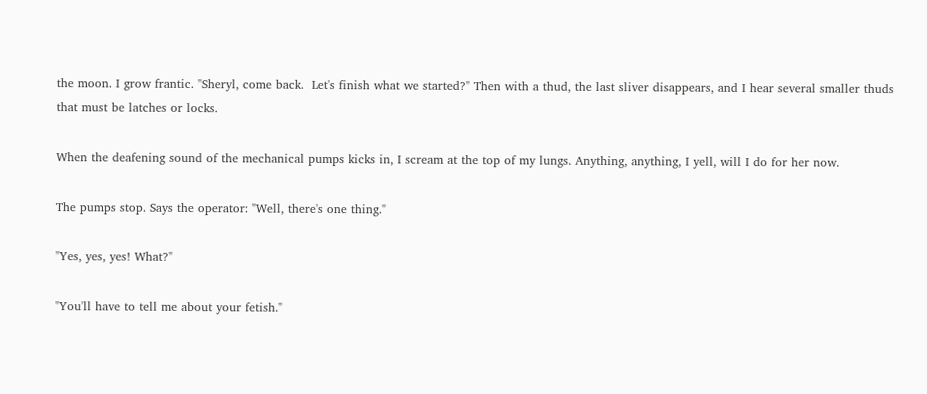the moon. I grow frantic. "Sheryl, come back.  Let's finish what we started?" Then with a thud, the last sliver disappears, and I hear several smaller thuds that must be latches or locks.

When the deafening sound of the mechanical pumps kicks in, I scream at the top of my lungs. Anything, anything, I yell, will I do for her now.

The pumps stop. Says the operator: "Well, there's one thing."

"Yes, yes, yes! What?"

"You'll have to tell me about your fetish."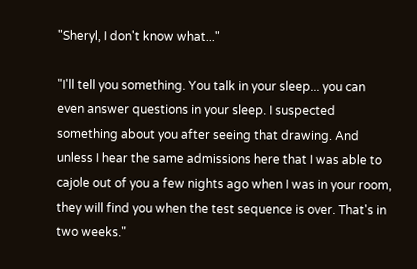"Sheryl, I don't know what..."

"I'll tell you something. You talk in your sleep... you can even answer questions in your sleep. I suspected something about you after seeing that drawing. And unless I hear the same admissions here that I was able to cajole out of you a few nights ago when I was in your room, they will find you when the test sequence is over. That's in two weeks."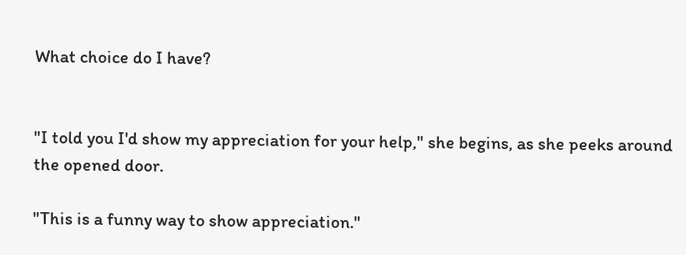What choice do I have?


"I told you I'd show my appreciation for your help," she begins, as she peeks around the opened door.

"This is a funny way to show appreciation."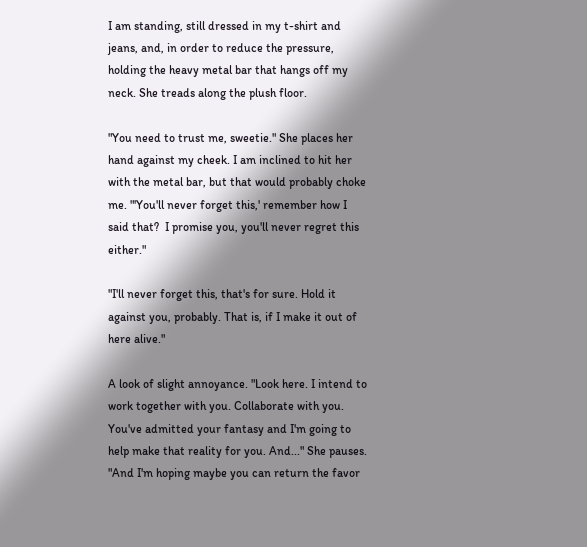I am standing, still dressed in my t-shirt and jeans, and, in order to reduce the pressure, holding the heavy metal bar that hangs off my neck. She treads along the plush floor.

"You need to trust me, sweetie." She places her hand against my cheek. I am inclined to hit her with the metal bar, but that would probably choke me. "'You'll never forget this,' remember how I said that?  I promise you, you'll never regret this either."

"I'll never forget this, that's for sure. Hold it against you, probably. That is, if I make it out of here alive."

A look of slight annoyance. "Look here. I intend to work together with you. Collaborate with you. You've admitted your fantasy and I'm going to help make that reality for you. And..." She pauses. "And I'm hoping maybe you can return the favor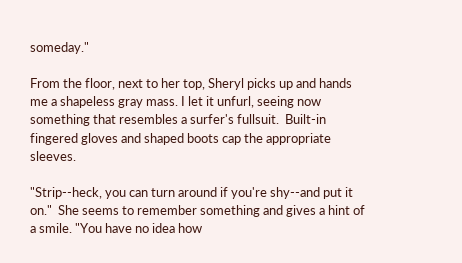someday."

From the floor, next to her top, Sheryl picks up and hands me a shapeless gray mass. I let it unfurl, seeing now something that resembles a surfer's fullsuit.  Built-in fingered gloves and shaped boots cap the appropriate sleeves.

"Strip--heck, you can turn around if you're shy--and put it on."  She seems to remember something and gives a hint of a smile. "You have no idea how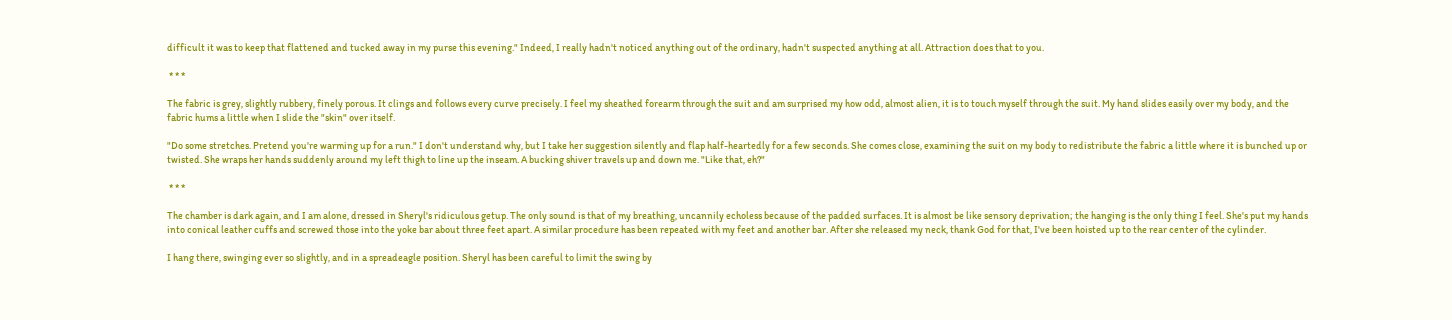difficult it was to keep that flattened and tucked away in my purse this evening." Indeed, I really hadn't noticed anything out of the ordinary, hadn't suspected anything at all. Attraction does that to you.

 * * *

The fabric is grey, slightly rubbery, finely porous. It clings and follows every curve precisely. I feel my sheathed forearm through the suit and am surprised my how odd, almost alien, it is to touch myself through the suit. My hand slides easily over my body, and the fabric hums a little when I slide the "skin" over itself.

"Do some stretches. Pretend you're warming up for a run." I don't understand why, but I take her suggestion silently and flap half-heartedly for a few seconds. She comes close, examining the suit on my body to redistribute the fabric a little where it is bunched up or twisted. She wraps her hands suddenly around my left thigh to line up the inseam. A bucking shiver travels up and down me. "Like that, eh?"

 * * *

The chamber is dark again, and I am alone, dressed in Sheryl's ridiculous getup. The only sound is that of my breathing, uncannily echoless because of the padded surfaces. It is almost be like sensory deprivation; the hanging is the only thing I feel. She's put my hands into conical leather cuffs and screwed those into the yoke bar about three feet apart. A similar procedure has been repeated with my feet and another bar. After she released my neck, thank God for that, I've been hoisted up to the rear center of the cylinder.

I hang there, swinging ever so slightly, and in a spreadeagle position. Sheryl has been careful to limit the swing by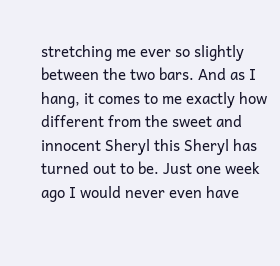stretching me ever so slightly between the two bars. And as I hang, it comes to me exactly how different from the sweet and innocent Sheryl this Sheryl has turned out to be. Just one week ago I would never even have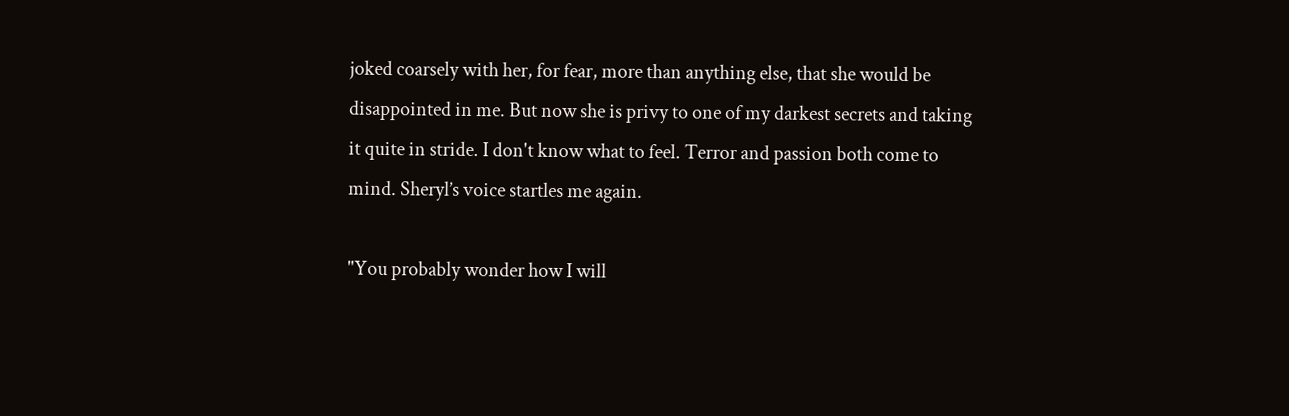joked coarsely with her, for fear, more than anything else, that she would be disappointed in me. But now she is privy to one of my darkest secrets and taking it quite in stride. I don't know what to feel. Terror and passion both come to mind. Sheryl’s voice startles me again.

"You probably wonder how I will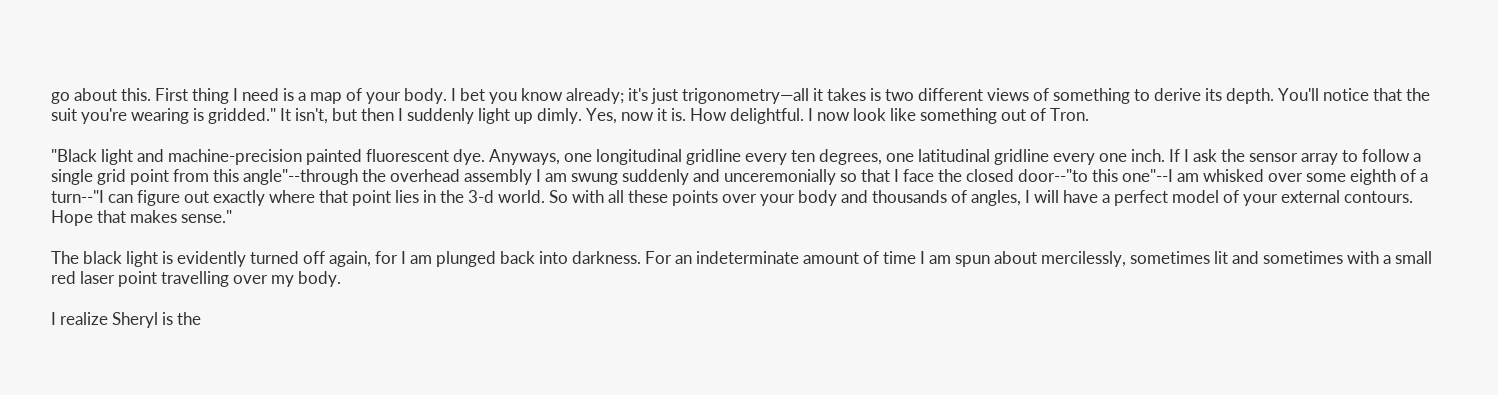go about this. First thing I need is a map of your body. I bet you know already; it's just trigonometry—all it takes is two different views of something to derive its depth. You'll notice that the suit you're wearing is gridded." It isn't, but then I suddenly light up dimly. Yes, now it is. How delightful. I now look like something out of Tron.

"Black light and machine-precision painted fluorescent dye. Anyways, one longitudinal gridline every ten degrees, one latitudinal gridline every one inch. If I ask the sensor array to follow a single grid point from this angle"--through the overhead assembly I am swung suddenly and unceremonially so that I face the closed door--"to this one"--I am whisked over some eighth of a turn--"I can figure out exactly where that point lies in the 3-d world. So with all these points over your body and thousands of angles, I will have a perfect model of your external contours. Hope that makes sense."

The black light is evidently turned off again, for I am plunged back into darkness. For an indeterminate amount of time I am spun about mercilessly, sometimes lit and sometimes with a small red laser point travelling over my body.

I realize Sheryl is the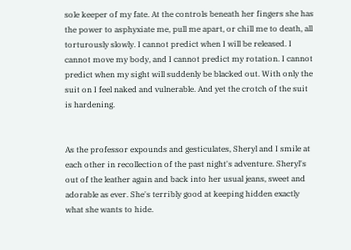sole keeper of my fate. At the controls beneath her fingers she has the power to asphyxiate me, pull me apart, or chill me to death, all torturously slowly. I cannot predict when I will be released. I cannot move my body, and I cannot predict my rotation. I cannot predict when my sight will suddenly be blacked out. With only the suit on I feel naked and vulnerable. And yet the crotch of the suit is hardening.


As the professor expounds and gesticulates, Sheryl and I smile at each other in recollection of the past night's adventure. Sheryl's out of the leather again and back into her usual jeans, sweet and adorable as ever. She's terribly good at keeping hidden exactly what she wants to hide.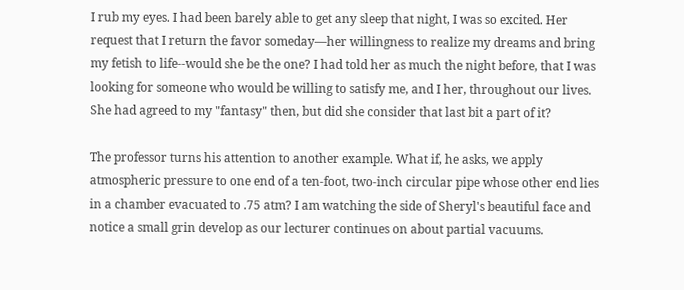I rub my eyes. I had been barely able to get any sleep that night, I was so excited. Her request that I return the favor someday—her willingness to realize my dreams and bring my fetish to life--would she be the one? I had told her as much the night before, that I was looking for someone who would be willing to satisfy me, and I her, throughout our lives. She had agreed to my "fantasy" then, but did she consider that last bit a part of it?

The professor turns his attention to another example. What if, he asks, we apply atmospheric pressure to one end of a ten-foot, two-inch circular pipe whose other end lies in a chamber evacuated to .75 atm? I am watching the side of Sheryl's beautiful face and notice a small grin develop as our lecturer continues on about partial vacuums.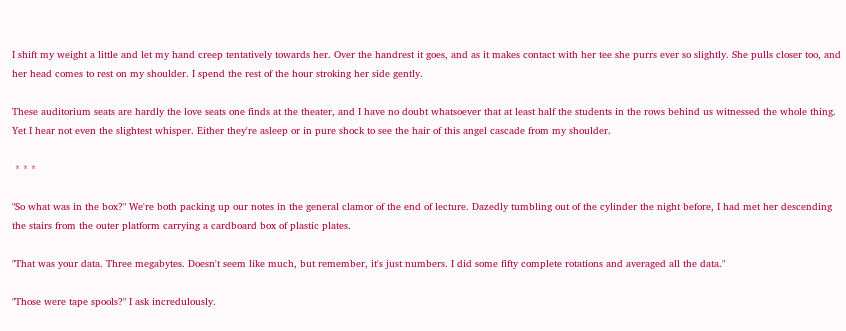I shift my weight a little and let my hand creep tentatively towards her. Over the handrest it goes, and as it makes contact with her tee she purrs ever so slightly. She pulls closer too, and her head comes to rest on my shoulder. I spend the rest of the hour stroking her side gently.

These auditorium seats are hardly the love seats one finds at the theater, and I have no doubt whatsoever that at least half the students in the rows behind us witnessed the whole thing. Yet I hear not even the slightest whisper. Either they're asleep or in pure shock to see the hair of this angel cascade from my shoulder.

 * * *

"So what was in the box?" We're both packing up our notes in the general clamor of the end of lecture. Dazedly tumbling out of the cylinder the night before, I had met her descending the stairs from the outer platform carrying a cardboard box of plastic plates.

"That was your data. Three megabytes. Doesn't seem like much, but remember, it's just numbers. I did some fifty complete rotations and averaged all the data."

"Those were tape spools?" I ask incredulously.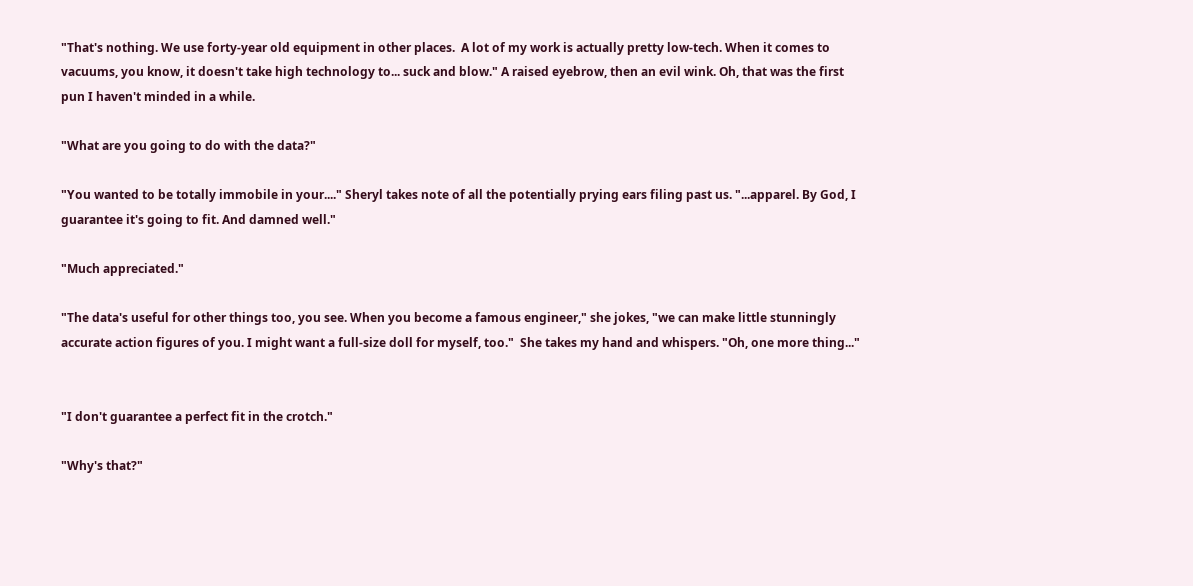"That's nothing. We use forty-year old equipment in other places.  A lot of my work is actually pretty low-tech. When it comes to vacuums, you know, it doesn't take high technology to... suck and blow." A raised eyebrow, then an evil wink. Oh, that was the first pun I haven't minded in a while.

"What are you going to do with the data?"

"You wanted to be totally immobile in your...." Sheryl takes note of all the potentially prying ears filing past us. "...apparel. By God, I guarantee it's going to fit. And damned well."

"Much appreciated."

"The data's useful for other things too, you see. When you become a famous engineer," she jokes, "we can make little stunningly accurate action figures of you. I might want a full-size doll for myself, too."  She takes my hand and whispers. "Oh, one more thing..."


"I don't guarantee a perfect fit in the crotch."

"Why's that?"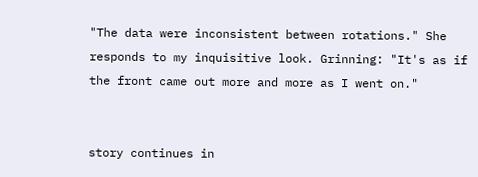"The data were inconsistent between rotations." She responds to my inquisitive look. Grinning: "It's as if the front came out more and more as I went on."


story continues in